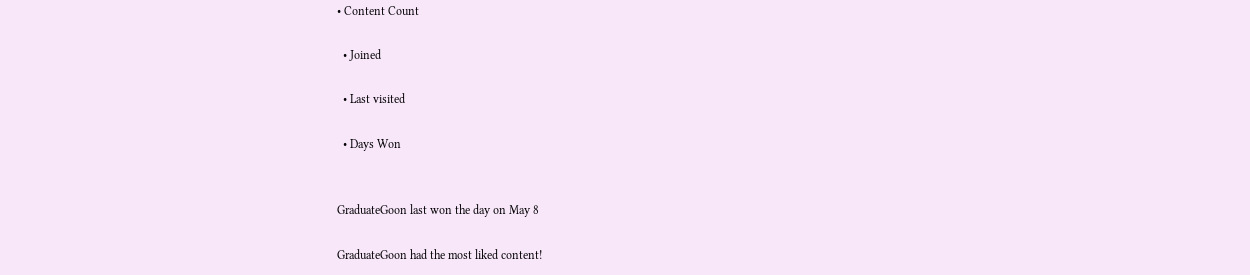• Content Count

  • Joined

  • Last visited

  • Days Won


GraduateGoon last won the day on May 8

GraduateGoon had the most liked content!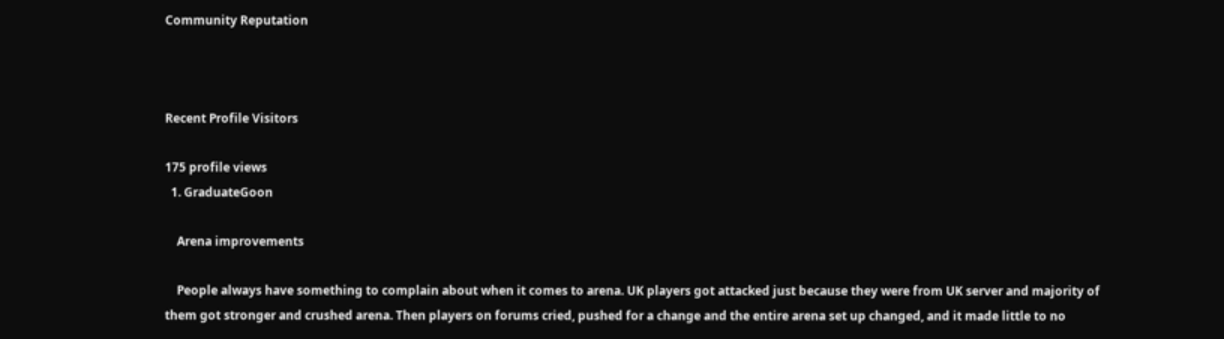Community Reputation



Recent Profile Visitors

175 profile views
  1. GraduateGoon

    Arena improvements

    People always have something to complain about when it comes to arena. UK players got attacked just because they were from UK server and majority of them got stronger and crushed arena. Then players on forums cried, pushed for a change and the entire arena set up changed, and it made little to no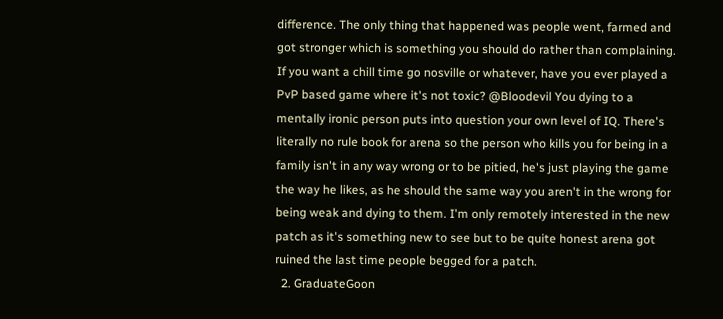difference. The only thing that happened was people went, farmed and got stronger which is something you should do rather than complaining. If you want a chill time go nosville or whatever, have you ever played a PvP based game where it's not toxic? @Bloodevil You dying to a mentally ironic person puts into question your own level of IQ. There's literally no rule book for arena so the person who kills you for being in a family isn't in any way wrong or to be pitied, he's just playing the game the way he likes, as he should the same way you aren't in the wrong for being weak and dying to them. I'm only remotely interested in the new patch as it's something new to see but to be quite honest arena got ruined the last time people begged for a patch.
  2. GraduateGoon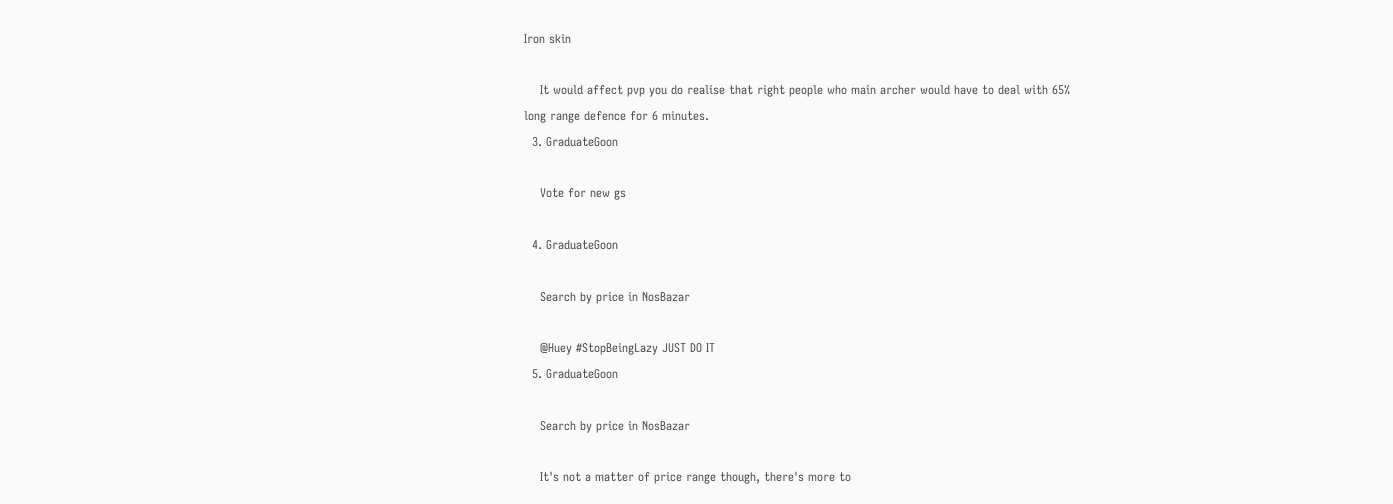Iron skin

    It would affect pvp you do realise that right people who main archer would have to deal with 65% long range defence for 6 minutes.
  3. GraduateGoon

    Vote for new gs

  4. GraduateGoon

    Search by price in NosBazar

    @Huey #StopBeingLazy JUST DO IT
  5. GraduateGoon

    Search by price in NosBazar

    It's not a matter of price range though, there's more to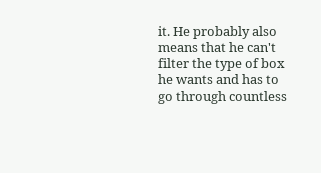it. He probably also means that he can't filter the type of box he wants and has to go through countless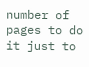number of pages to do it just to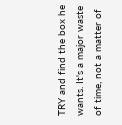TRY and find the box he wants. It's a major waste of time, not a matter of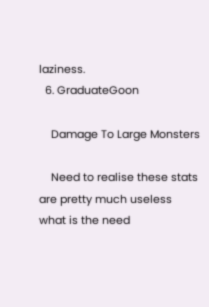laziness.
  6. GraduateGoon

    Damage To Large Monsters

    Need to realise these stats are pretty much useless what is the need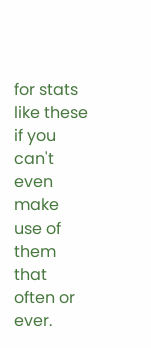for stats like these if you can't even make use of them that often or ever.